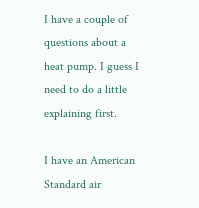I have a couple of questions about a heat pump. I guess I need to do a little explaining first.

I have an American Standard air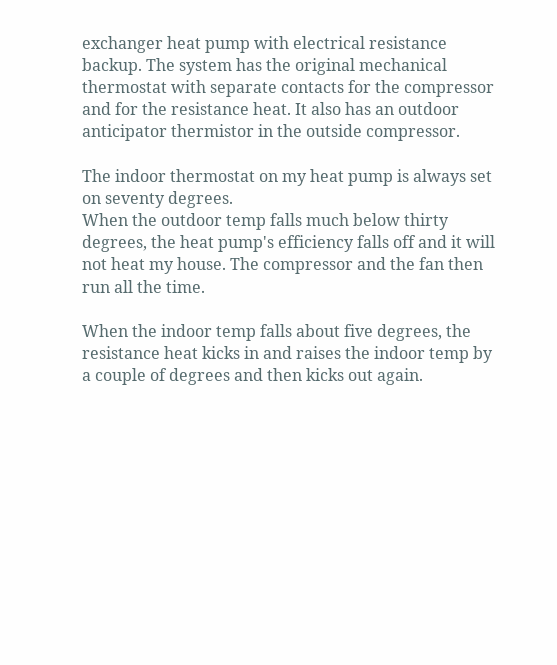exchanger heat pump with electrical resistance backup. The system has the original mechanical thermostat with separate contacts for the compressor and for the resistance heat. It also has an outdoor anticipator thermistor in the outside compressor.

The indoor thermostat on my heat pump is always set on seventy degrees.
When the outdoor temp falls much below thirty degrees, the heat pump's efficiency falls off and it will not heat my house. The compressor and the fan then run all the time.

When the indoor temp falls about five degrees, the resistance heat kicks in and raises the indoor temp by a couple of degrees and then kicks out again.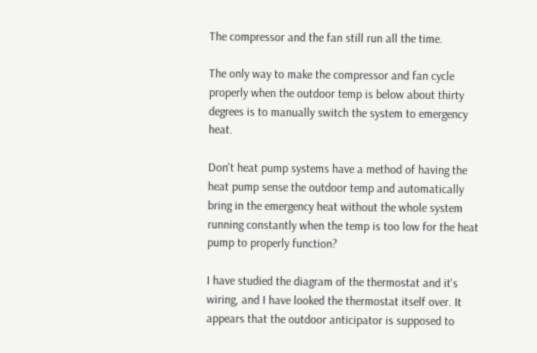The compressor and the fan still run all the time.

The only way to make the compressor and fan cycle properly when the outdoor temp is below about thirty degrees is to manually switch the system to emergency heat.

Don't heat pump systems have a method of having the heat pump sense the outdoor temp and automatically bring in the emergency heat without the whole system running constantly when the temp is too low for the heat pump to properly function?

I have studied the diagram of the thermostat and it's wiring, and I have looked the thermostat itself over. It appears that the outdoor anticipator is supposed to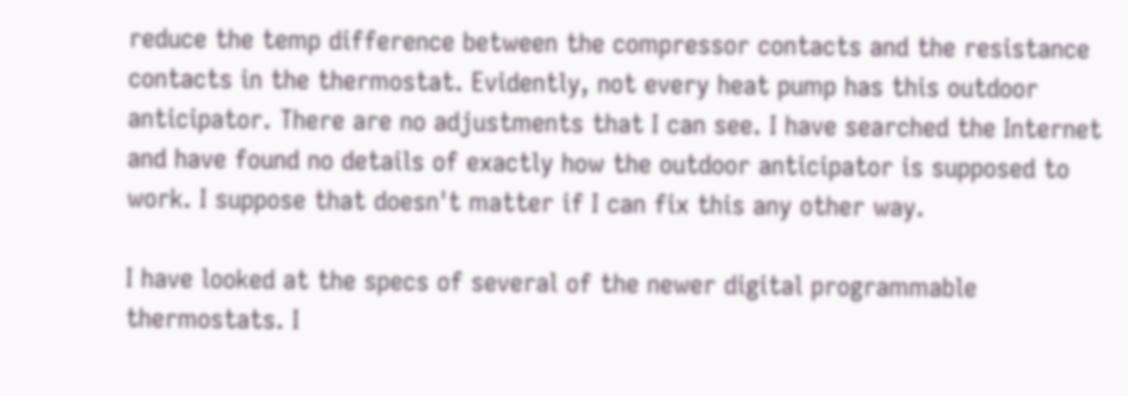reduce the temp difference between the compressor contacts and the resistance contacts in the thermostat. Evidently, not every heat pump has this outdoor anticipator. There are no adjustments that I can see. I have searched the Internet and have found no details of exactly how the outdoor anticipator is supposed to work. I suppose that doesn't matter if I can fix this any other way.

I have looked at the specs of several of the newer digital programmable thermostats. I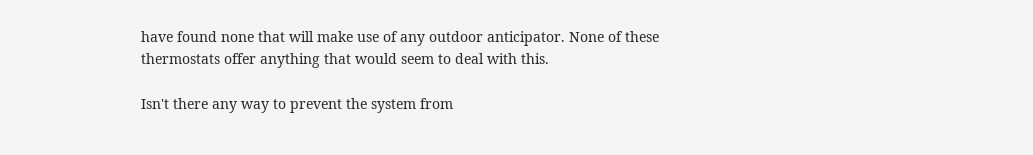have found none that will make use of any outdoor anticipator. None of these thermostats offer anything that would seem to deal with this.

Isn't there any way to prevent the system from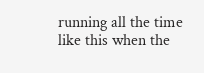running all the time like this when the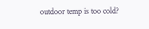outdoor temp is too cold?